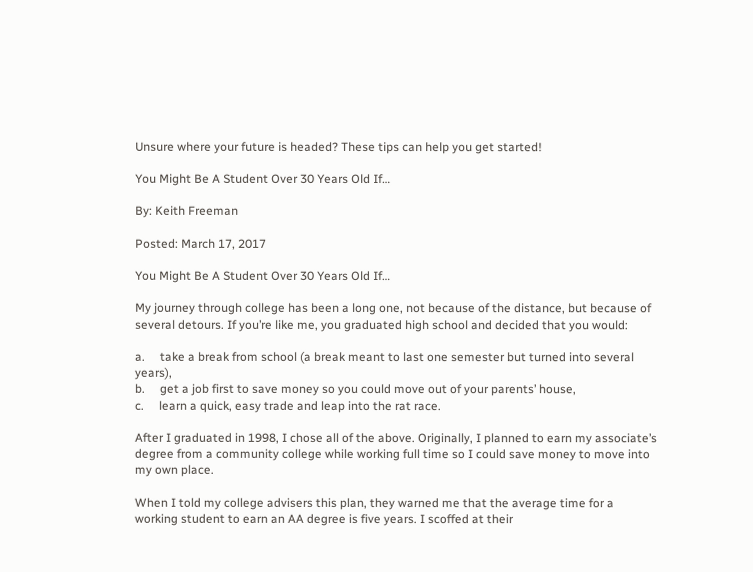Unsure where your future is headed? These tips can help you get started!

You Might Be A Student Over 30 Years Old If…

By: Keith Freeman

Posted: March 17, 2017

You Might Be A Student Over 30 Years Old If…

My journey through college has been a long one, not because of the distance, but because of several detours. If you’re like me, you graduated high school and decided that you would:

a.     take a break from school (a break meant to last one semester but turned into several years),
b.     get a job first to save money so you could move out of your parents’ house,
c.     learn a quick, easy trade and leap into the rat race.

After I graduated in 1998, I chose all of the above. Originally, I planned to earn my associate’s degree from a community college while working full time so I could save money to move into my own place.

When I told my college advisers this plan, they warned me that the average time for a working student to earn an AA degree is five years. I scoffed at their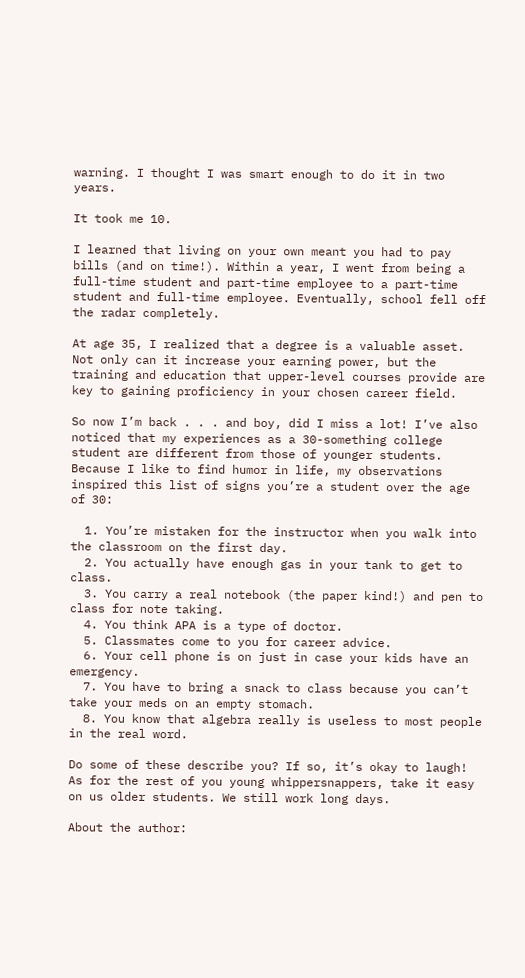warning. I thought I was smart enough to do it in two years.

It took me 10.

I learned that living on your own meant you had to pay bills (and on time!). Within a year, I went from being a full-time student and part-time employee to a part-time student and full-time employee. Eventually, school fell off the radar completely.

At age 35, I realized that a degree is a valuable asset. Not only can it increase your earning power, but the training and education that upper-level courses provide are key to gaining proficiency in your chosen career field.

So now I’m back . . . and boy, did I miss a lot! I’ve also noticed that my experiences as a 30-something college student are different from those of younger students. Because I like to find humor in life, my observations inspired this list of signs you’re a student over the age of 30:

  1. You’re mistaken for the instructor when you walk into the classroom on the first day.
  2. You actually have enough gas in your tank to get to class.
  3. You carry a real notebook (the paper kind!) and pen to class for note taking.
  4. You think APA is a type of doctor.
  5. Classmates come to you for career advice.
  6. Your cell phone is on just in case your kids have an emergency.
  7. You have to bring a snack to class because you can’t take your meds on an empty stomach.
  8. You know that algebra really is useless to most people in the real word.

Do some of these describe you? If so, it’s okay to laugh! As for the rest of you young whippersnappers, take it easy on us older students. We still work long days.

About the author: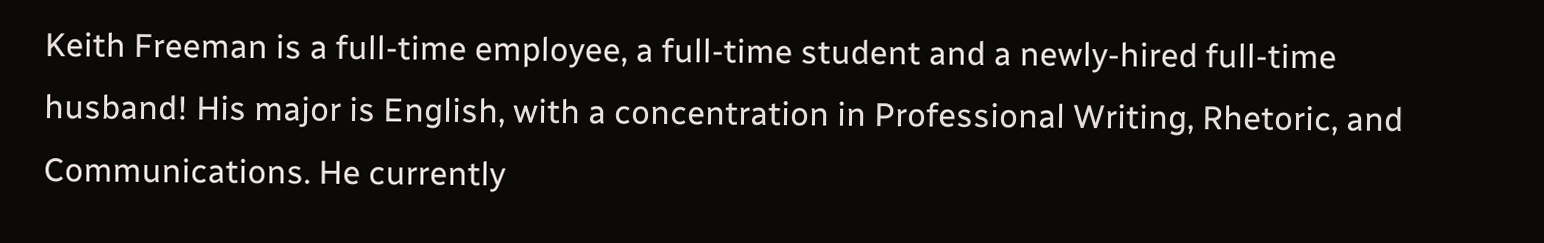Keith Freeman is a full-time employee, a full-time student and a newly-hired full-time husband! His major is English, with a concentration in Professional Writing, Rhetoric, and Communications. He currently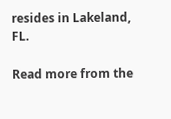resides in Lakeland, FL.

Read more from the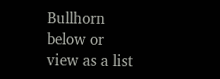Bullhorn below or view as a list